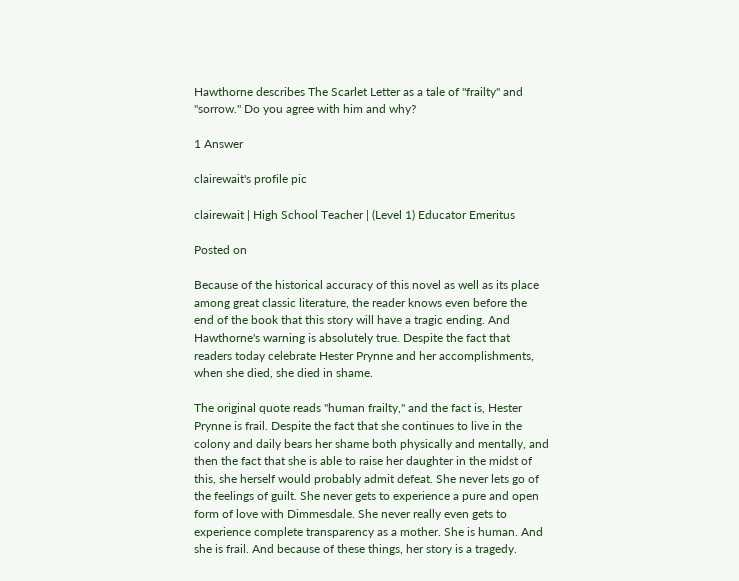Hawthorne describes The Scarlet Letter as a tale of "frailty" and "sorrow." Do you agree with him and why?

1 Answer

clairewait's profile pic

clairewait | High School Teacher | (Level 1) Educator Emeritus

Posted on

Because of the historical accuracy of this novel as well as its place among great classic literature, the reader knows even before the end of the book that this story will have a tragic ending. And Hawthorne's warning is absolutely true. Despite the fact that readers today celebrate Hester Prynne and her accomplishments, when she died, she died in shame.

The original quote reads "human frailty," and the fact is, Hester Prynne is frail. Despite the fact that she continues to live in the colony and daily bears her shame both physically and mentally, and then the fact that she is able to raise her daughter in the midst of this, she herself would probably admit defeat. She never lets go of the feelings of guilt. She never gets to experience a pure and open form of love with Dimmesdale. She never really even gets to experience complete transparency as a mother. She is human. And she is frail. And because of these things, her story is a tragedy.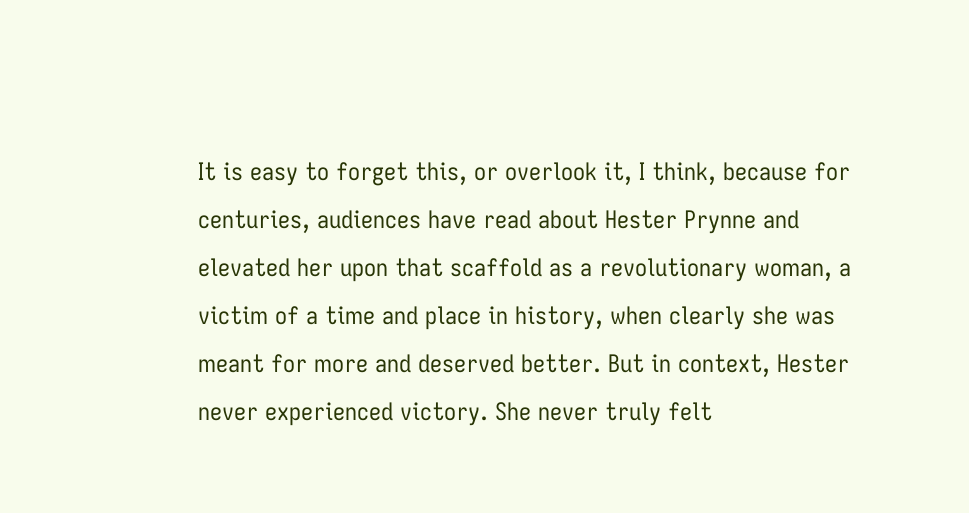It is easy to forget this, or overlook it, I think, because for centuries, audiences have read about Hester Prynne and elevated her upon that scaffold as a revolutionary woman, a victim of a time and place in history, when clearly she was meant for more and deserved better. But in context, Hester never experienced victory. She never truly felt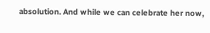absolution. And while we can celebrate her now,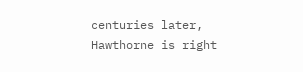centuries later, Hawthorne is right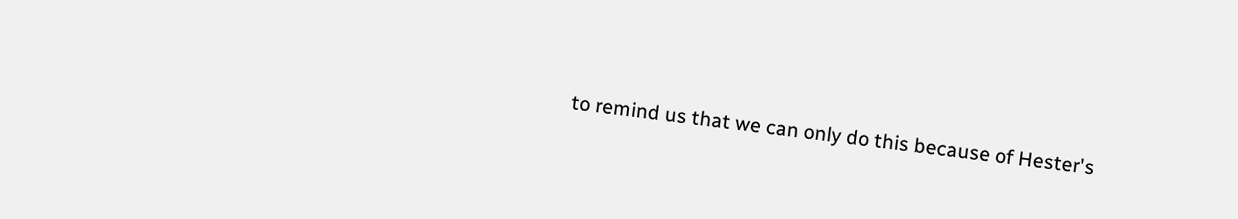to remind us that we can only do this because of Hester's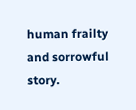human frailty and sorrowful story.